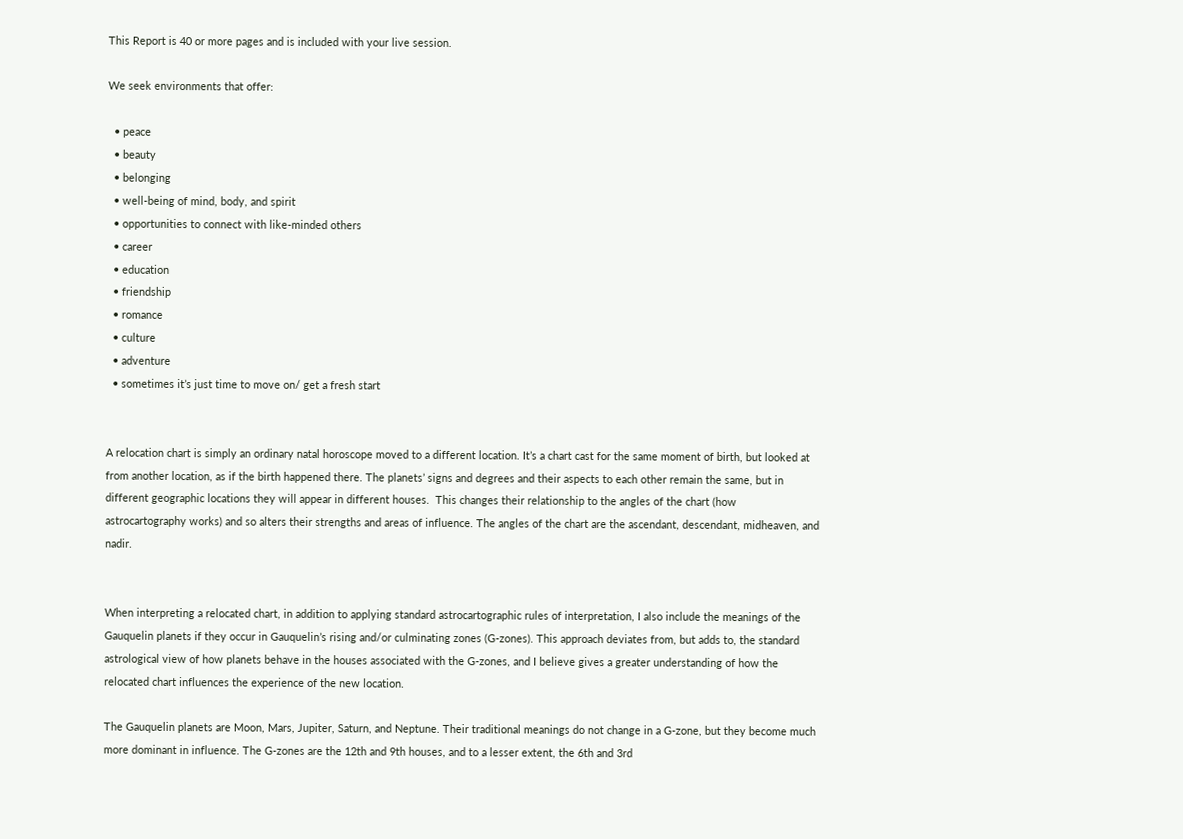This Report is 40 or more pages and is included with your live session.

We seek environments that offer:

  • peace
  • beauty
  • belonging
  • well-being of mind, body, and spirit
  • opportunities to connect with like-minded others
  • career
  • education
  • friendship
  • romance
  • culture
  • adventure
  • sometimes it’s just time to move on/ get a fresh start


A relocation chart is simply an ordinary natal horoscope moved to a different location. It’s a chart cast for the same moment of birth, but looked at from another location, as if the birth happened there. The planets’ signs and degrees and their aspects to each other remain the same, but in different geographic locations they will appear in different houses.  This changes their relationship to the angles of the chart (how astrocartography works) and so alters their strengths and areas of influence. The angles of the chart are the ascendant, descendant, midheaven, and nadir.


When interpreting a relocated chart, in addition to applying standard astrocartographic rules of interpretation, I also include the meanings of the Gauquelin planets if they occur in Gauquelin’s rising and/or culminating zones (G-zones). This approach deviates from, but adds to, the standard astrological view of how planets behave in the houses associated with the G-zones, and I believe gives a greater understanding of how the relocated chart influences the experience of the new location.

The Gauquelin planets are Moon, Mars, Jupiter, Saturn, and Neptune. Their traditional meanings do not change in a G-zone, but they become much more dominant in influence. The G-zones are the 12th and 9th houses, and to a lesser extent, the 6th and 3rd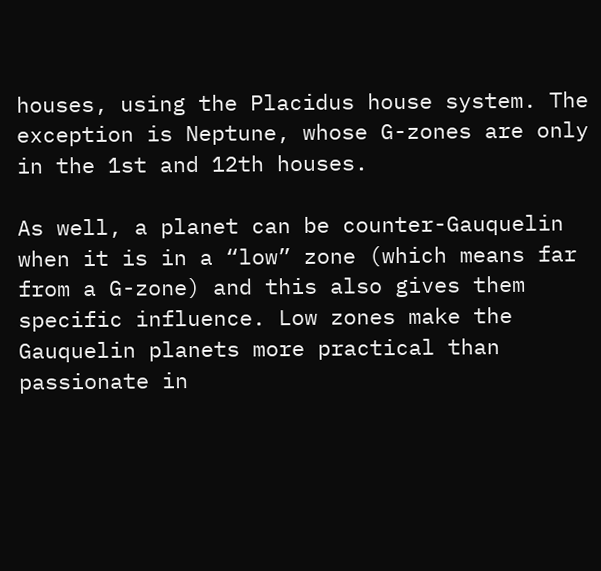houses, using the Placidus house system. The exception is Neptune, whose G-zones are only in the 1st and 12th houses.

As well, a planet can be counter-Gauquelin when it is in a “low” zone (which means far from a G-zone) and this also gives them specific influence. Low zones make the Gauquelin planets more practical than passionate in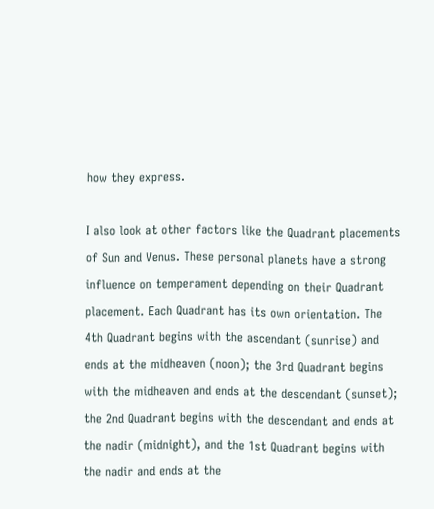how they express.

I also look at other factors like the Quadrant placements of Sun and Venus. These personal planets have a strong influence on temperament depending on their Quadrant placement. Each Quadrant has its own orientation. The 4th Quadrant begins with the ascendant (sunrise) and ends at the midheaven (noon); the 3rd Quadrant begins with the midheaven and ends at the descendant (sunset); the 2nd Quadrant begins with the descendant and ends at the nadir (midnight), and the 1st Quadrant begins with the nadir and ends at the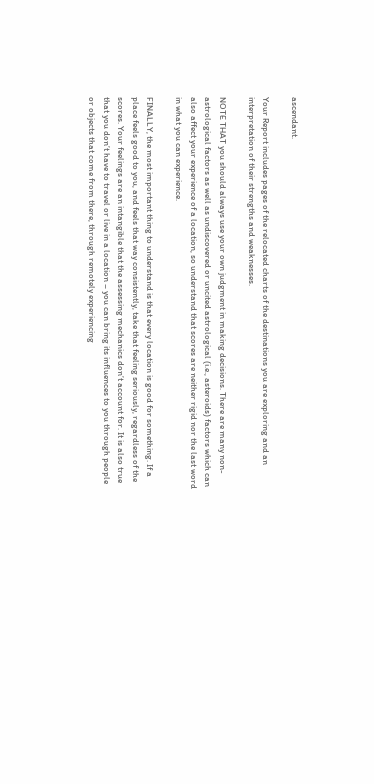ascendant.

Your Report includes pages of the relocated charts of the destinations you are exploring and an interpretation of their strengths and weaknesses.

NOTE THAT you should always use your own judgment in making decisions. There are many non-astrological factors as well as undiscovered or uncited astrological (i.e., asteroids) factors which can also affect your experience of a location, so understand that scores are neither rigid nor the last word in what you can experience.

FINALLY, the most important thing to understand is that every location is good for something. If a place feels good to you, and feels that way consistently, take that feeling seriously, regardless of the scores. Your feelings are an intangible that the assessing mechanics don’t account for. It is also true that you don’t have to travel or live in a location – you can bring its influences to you through people or objects that come from there, through remotely experiencing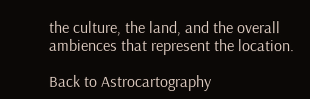the culture, the land, and the overall ambiences that represent the location.

Back to Astrocartography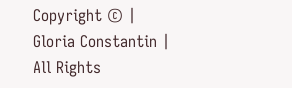Copyright © | Gloria Constantin | All Rights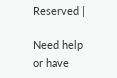Reserved |

Need help or have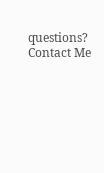questions? Contact Me